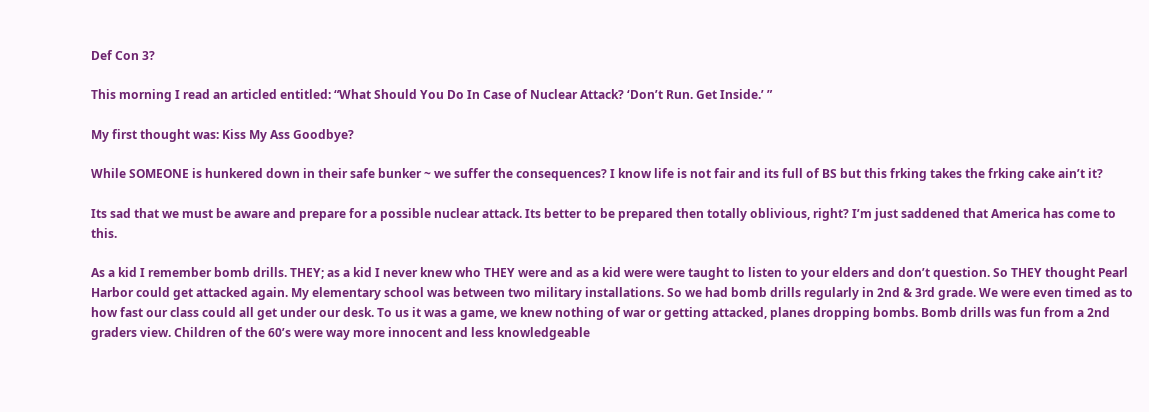Def Con 3?

This morning I read an articled entitled: “What Should You Do In Case of Nuclear Attack? ‘Don’t Run. Get Inside.’ ”

My first thought was: Kiss My Ass Goodbye?

While SOMEONE is hunkered down in their safe bunker ~ we suffer the consequences? I know life is not fair and its full of BS but this frking takes the frking cake ain’t it?

Its sad that we must be aware and prepare for a possible nuclear attack. Its better to be prepared then totally oblivious, right? I’m just saddened that America has come to this.

As a kid I remember bomb drills. THEY; as a kid I never knew who THEY were and as a kid were were taught to listen to your elders and don’t question. So THEY thought Pearl Harbor could get attacked again. My elementary school was between two military installations. So we had bomb drills regularly in 2nd & 3rd grade. We were even timed as to how fast our class could all get under our desk. To us it was a game, we knew nothing of war or getting attacked, planes dropping bombs. Bomb drills was fun from a 2nd graders view. Children of the 60’s were way more innocent and less knowledgeable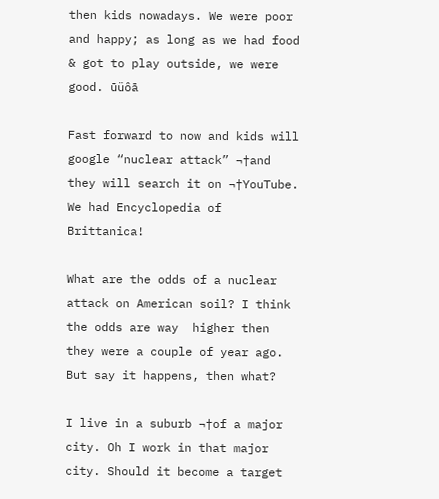then kids nowadays. We were poor and happy; as long as we had food & got to play outside, we were good. ūüôā

Fast forward to now and kids will google “nuclear attack” ¬†and they will search it on ¬†YouTube. We had Encyclopedia of Brittanica!

What are the odds of a nuclear attack on American soil? I think the odds are way  higher then they were a couple of year ago. But say it happens, then what?

I live in a suburb ¬†of a major city. Oh I work in that major city. Should it become a target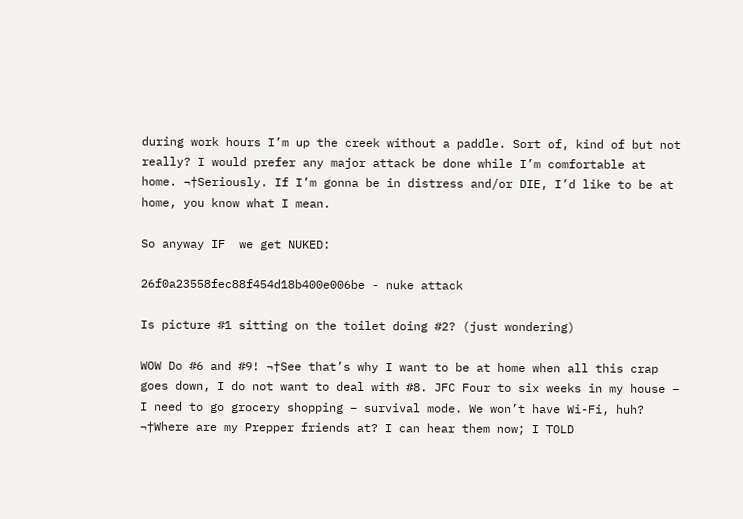during work hours I’m up the creek without a paddle. Sort of, kind of but not really? I would prefer any major attack be done while I’m comfortable at home. ¬†Seriously. If I’m gonna be in distress and/or DIE, I’d like to be at home, you know what I mean.

So anyway IF  we get NUKED:

26f0a23558fec88f454d18b400e006be - nuke attack

Is picture #1 sitting on the toilet doing #2? (just wondering)

WOW Do #6 and #9! ¬†See that’s why I want to be at home when all this crap goes down, I do not want to deal with #8. JFC Four to six weeks in my house – I need to go grocery shopping – survival mode. We won’t have Wi-Fi, huh? ¬†Where are my Prepper friends at? I can hear them now; I TOLD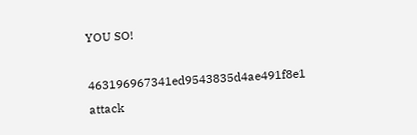YOU SO!

463196967341ed9543835d4ae491f8e1 attack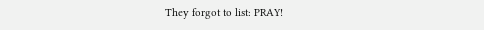They forgot to list: PRAY!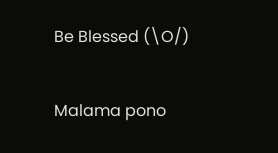Be Blessed (\O/)

Malama pono